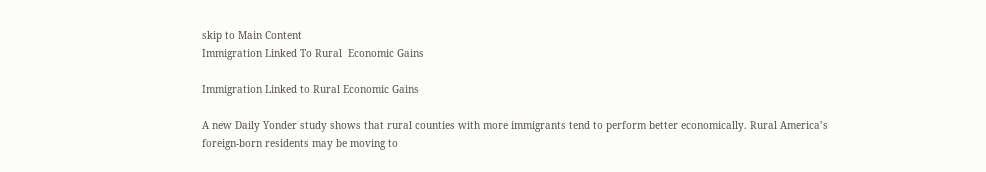skip to Main Content
Immigration Linked To Rural  Economic Gains

Immigration Linked to Rural Economic Gains

A new Daily Yonder study shows that rural counties with more immigrants tend to perform better economically. Rural America’s foreign-born residents may be moving to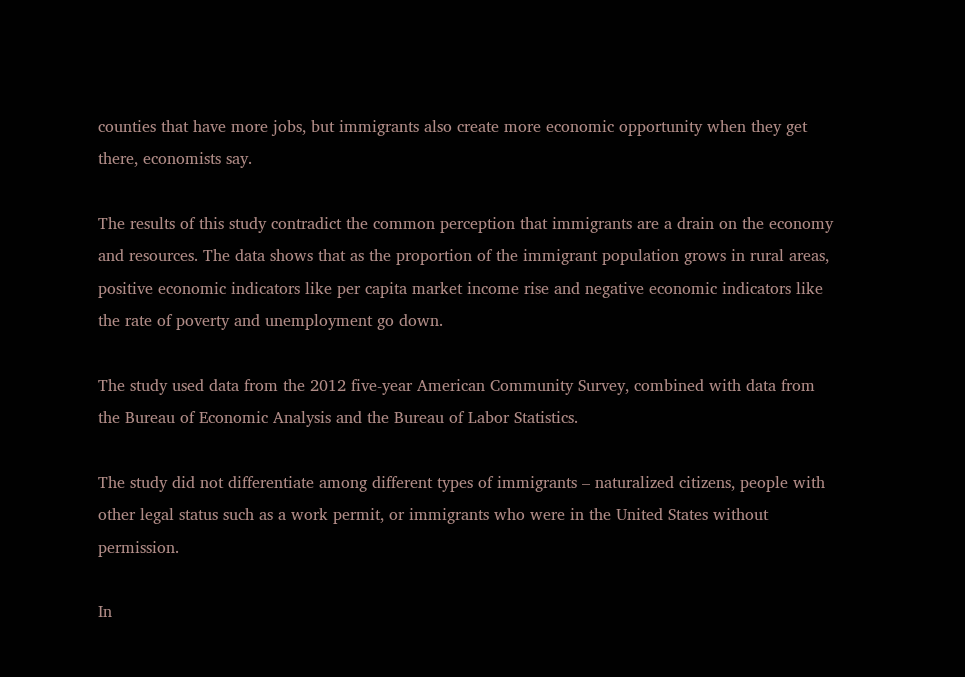counties that have more jobs, but immigrants also create more economic opportunity when they get there, economists say.

The results of this study contradict the common perception that immigrants are a drain on the economy and resources. The data shows that as the proportion of the immigrant population grows in rural areas, positive economic indicators like per capita market income rise and negative economic indicators like the rate of poverty and unemployment go down.

The study used data from the 2012 five-year American Community Survey, combined with data from the Bureau of Economic Analysis and the Bureau of Labor Statistics.

The study did not differentiate among different types of immigrants – naturalized citizens, people with other legal status such as a work permit, or immigrants who were in the United States without permission.

In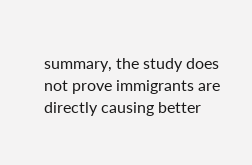summary, the study does not prove immigrants are directly causing better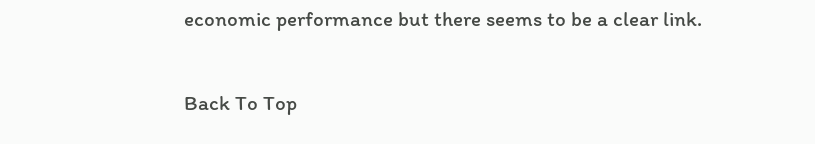economic performance but there seems to be a clear link.

Back To Top